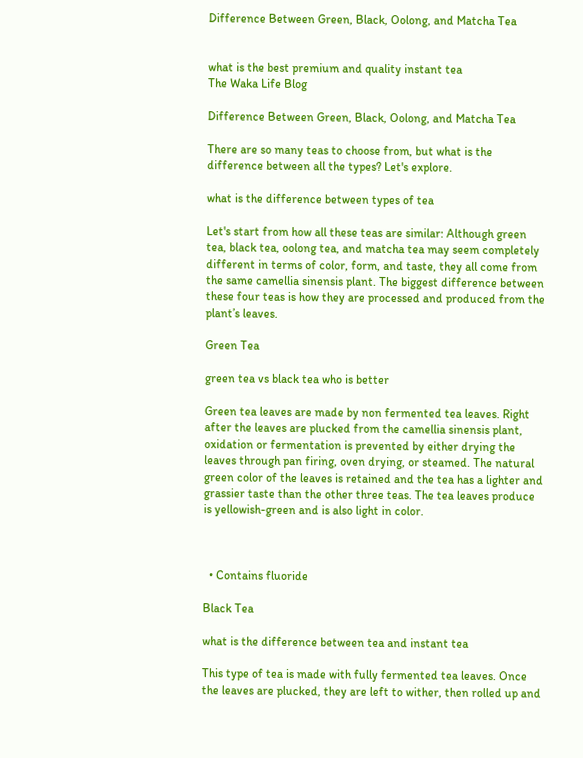Difference Between Green, Black, Oolong, and Matcha Tea


what is the best premium and quality instant tea
The Waka Life Blog

Difference Between Green, Black, Oolong, and Matcha Tea

There are so many teas to choose from, but what is the difference between all the types? Let's explore.

what is the difference between types of tea

Let's start from how all these teas are similar: Although green tea, black tea, oolong tea, and matcha tea may seem completely different in terms of color, form, and taste, they all come from the same camellia sinensis plant. The biggest difference between these four teas is how they are processed and produced from the plant’s leaves.

Green Tea

green tea vs black tea who is better

Green tea leaves are made by non fermented tea leaves. Right after the leaves are plucked from the camellia sinensis plant, oxidation or fermentation is prevented by either drying the leaves through pan firing, oven drying, or steamed. The natural green color of the leaves is retained and the tea has a lighter and grassier taste than the other three teas. The tea leaves produce is yellowish-green and is also light in color.



  • Contains fluoride

Black Tea

what is the difference between tea and instant tea

This type of tea is made with fully fermented tea leaves. Once the leaves are plucked, they are left to wither, then rolled up and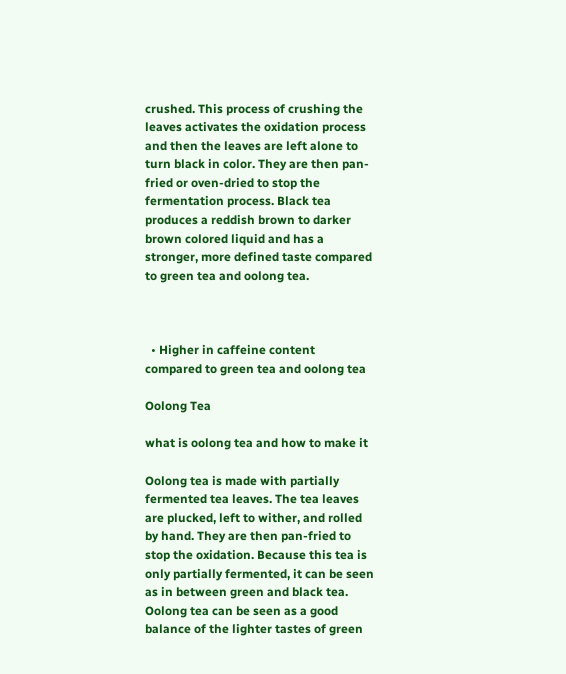crushed. This process of crushing the leaves activates the oxidation process and then the leaves are left alone to turn black in color. They are then pan-fried or oven-dried to stop the fermentation process. Black tea produces a reddish brown to darker brown colored liquid and has a stronger, more defined taste compared to green tea and oolong tea.



  • Higher in caffeine content compared to green tea and oolong tea

Oolong Tea

what is oolong tea and how to make it

Oolong tea is made with partially fermented tea leaves. The tea leaves are plucked, left to wither, and rolled by hand. They are then pan-fried to stop the oxidation. Because this tea is only partially fermented, it can be seen as in between green and black tea. Oolong tea can be seen as a good balance of the lighter tastes of green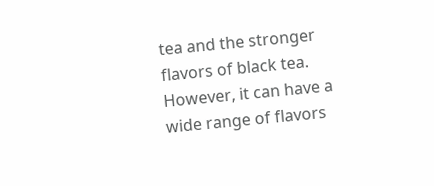tea and the stronger flavors of black tea. However, it can have a wide range of flavors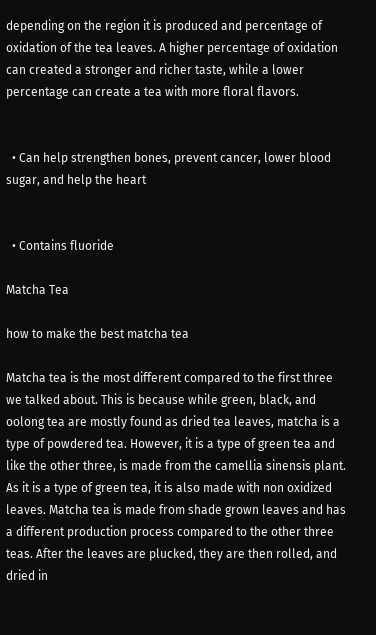depending on the region it is produced and percentage of oxidation of the tea leaves. A higher percentage of oxidation can created a stronger and richer taste, while a lower percentage can create a tea with more floral flavors.


  • Can help strengthen bones, prevent cancer, lower blood sugar, and help the heart


  • Contains fluoride

Matcha Tea

how to make the best matcha tea

Matcha tea is the most different compared to the first three we talked about. This is because while green, black, and oolong tea are mostly found as dried tea leaves, matcha is a type of powdered tea. However, it is a type of green tea and like the other three, is made from the camellia sinensis plant. As it is a type of green tea, it is also made with non oxidized leaves. Matcha tea is made from shade grown leaves and has a different production process compared to the other three teas. After the leaves are plucked, they are then rolled, and dried in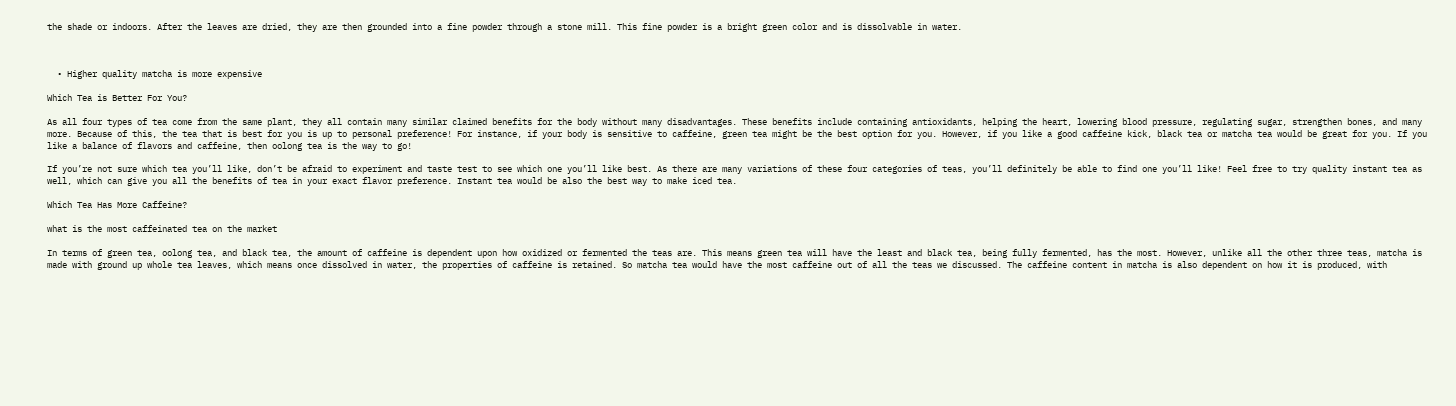the shade or indoors. After the leaves are dried, they are then grounded into a fine powder through a stone mill. This fine powder is a bright green color and is dissolvable in water.



  • Higher quality matcha is more expensive

Which Tea is Better For You?

As all four types of tea come from the same plant, they all contain many similar claimed benefits for the body without many disadvantages. These benefits include containing antioxidants, helping the heart, lowering blood pressure, regulating sugar, strengthen bones, and many more. Because of this, the tea that is best for you is up to personal preference! For instance, if your body is sensitive to caffeine, green tea might be the best option for you. However, if you like a good caffeine kick, black tea or matcha tea would be great for you. If you like a balance of flavors and caffeine, then oolong tea is the way to go!

If you’re not sure which tea you’ll like, don’t be afraid to experiment and taste test to see which one you’ll like best. As there are many variations of these four categories of teas, you’ll definitely be able to find one you’ll like! Feel free to try quality instant tea as well, which can give you all the benefits of tea in your exact flavor preference. Instant tea would be also the best way to make iced tea.

Which Tea Has More Caffeine?

what is the most caffeinated tea on the market

In terms of green tea, oolong tea, and black tea, the amount of caffeine is dependent upon how oxidized or fermented the teas are. This means green tea will have the least and black tea, being fully fermented, has the most. However, unlike all the other three teas, matcha is made with ground up whole tea leaves, which means once dissolved in water, the properties of caffeine is retained. So matcha tea would have the most caffeine out of all the teas we discussed. The caffeine content in matcha is also dependent on how it is produced, with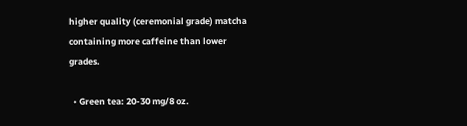higher quality (ceremonial grade) matcha containing more caffeine than lower grades.

  • Green tea: 20-30 mg/8 oz.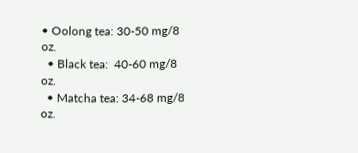• Oolong tea: 30-50 mg/8 oz.
  • Black tea:  40-60 mg/8 oz.
  • Matcha tea: 34-68 mg/8 oz.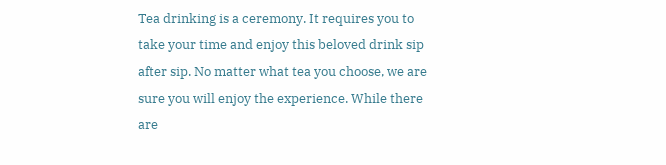Tea drinking is a ceremony. It requires you to take your time and enjoy this beloved drink sip after sip. No matter what tea you choose, we are sure you will enjoy the experience. While there are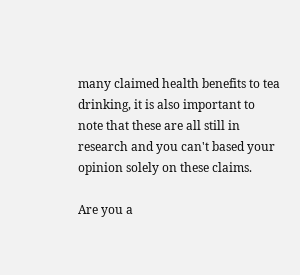many claimed health benefits to tea drinking, it is also important to note that these are all still in research and you can't based your opinion solely on these claims.

Are you a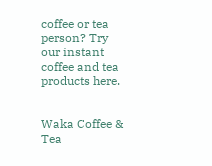coffee or tea person? Try our instant coffee and tea products here.


Waka Coffee & Tea